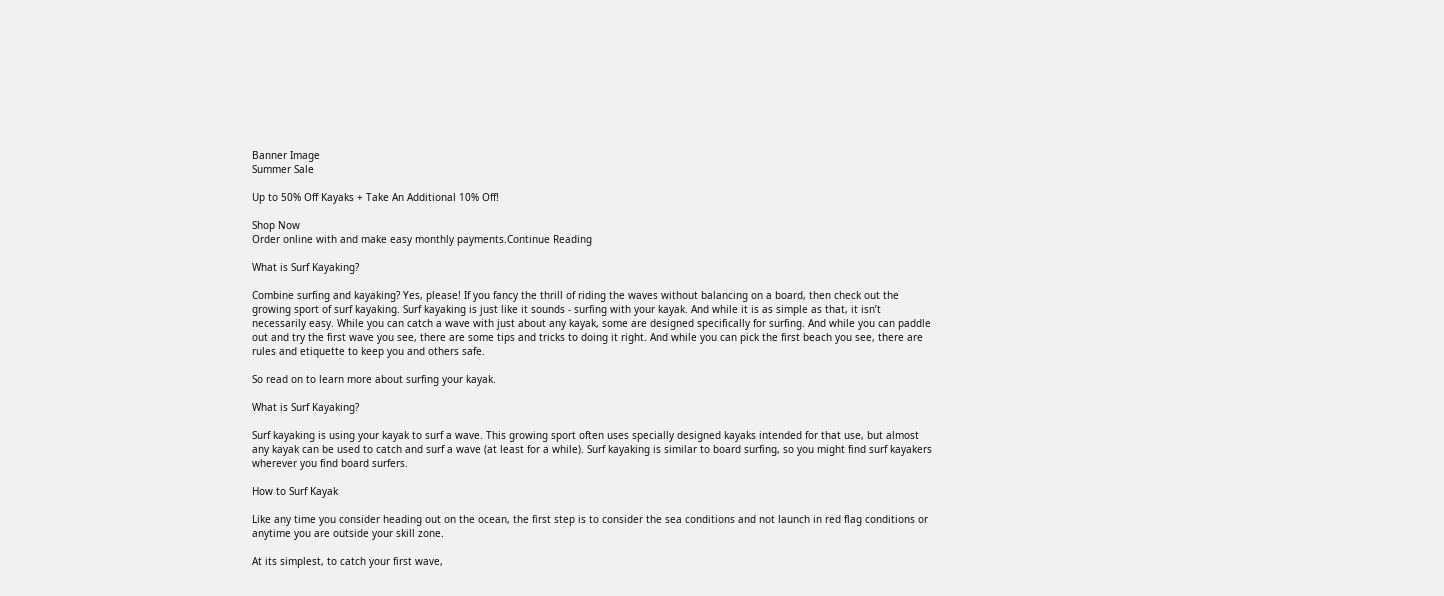Banner Image
Summer Sale

Up to 50% Off Kayaks + Take An Additional 10% Off!

Shop Now
Order online with and make easy monthly payments.Continue Reading

What is Surf Kayaking?

Combine surfing and kayaking? Yes, please! If you fancy the thrill of riding the waves without balancing on a board, then check out the growing sport of surf kayaking. Surf kayaking is just like it sounds - surfing with your kayak. And while it is as simple as that, it isn’t necessarily easy. While you can catch a wave with just about any kayak, some are designed specifically for surfing. And while you can paddle out and try the first wave you see, there are some tips and tricks to doing it right. And while you can pick the first beach you see, there are rules and etiquette to keep you and others safe.

So read on to learn more about surfing your kayak.

What is Surf Kayaking?

Surf kayaking is using your kayak to surf a wave. This growing sport often uses specially designed kayaks intended for that use, but almost any kayak can be used to catch and surf a wave (at least for a while). Surf kayaking is similar to board surfing, so you might find surf kayakers wherever you find board surfers.

How to Surf Kayak

Like any time you consider heading out on the ocean, the first step is to consider the sea conditions and not launch in red flag conditions or anytime you are outside your skill zone.

At its simplest, to catch your first wave,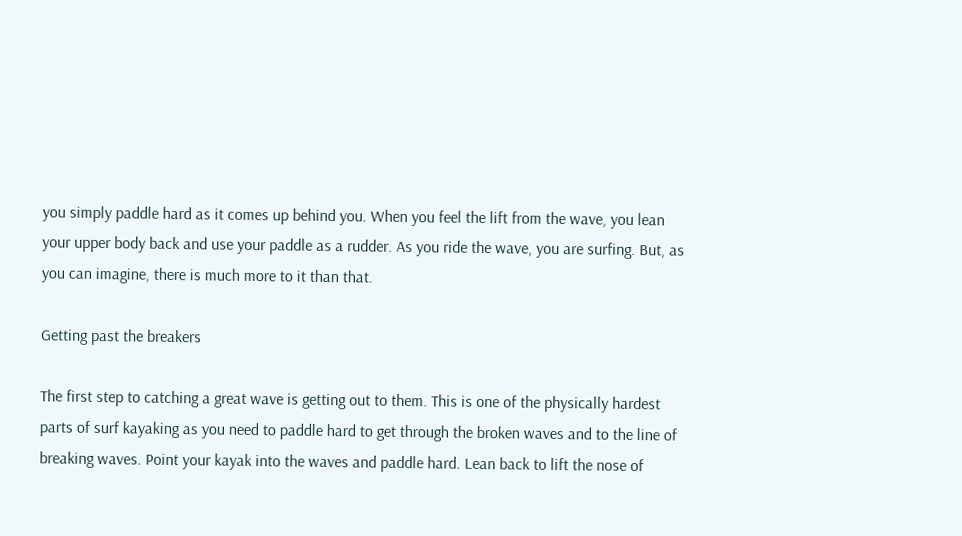you simply paddle hard as it comes up behind you. When you feel the lift from the wave, you lean your upper body back and use your paddle as a rudder. As you ride the wave, you are surfing. But, as you can imagine, there is much more to it than that.

Getting past the breakers

The first step to catching a great wave is getting out to them. This is one of the physically hardest parts of surf kayaking as you need to paddle hard to get through the broken waves and to the line of breaking waves. Point your kayak into the waves and paddle hard. Lean back to lift the nose of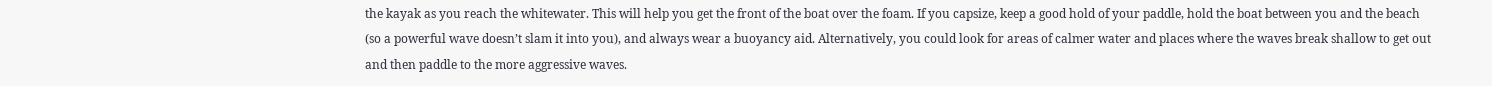the kayak as you reach the whitewater. This will help you get the front of the boat over the foam. If you capsize, keep a good hold of your paddle, hold the boat between you and the beach (so a powerful wave doesn’t slam it into you), and always wear a buoyancy aid. Alternatively, you could look for areas of calmer water and places where the waves break shallow to get out and then paddle to the more aggressive waves.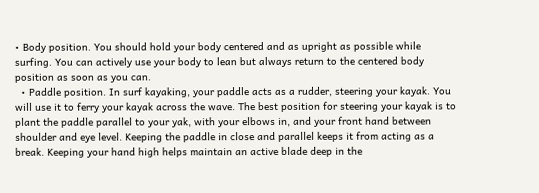• Body position. You should hold your body centered and as upright as possible while surfing. You can actively use your body to lean but always return to the centered body position as soon as you can.
  • Paddle position. In surf kayaking, your paddle acts as a rudder, steering your kayak. You will use it to ferry your kayak across the wave. The best position for steering your kayak is to plant the paddle parallel to your yak, with your elbows in, and your front hand between shoulder and eye level. Keeping the paddle in close and parallel keeps it from acting as a break. Keeping your hand high helps maintain an active blade deep in the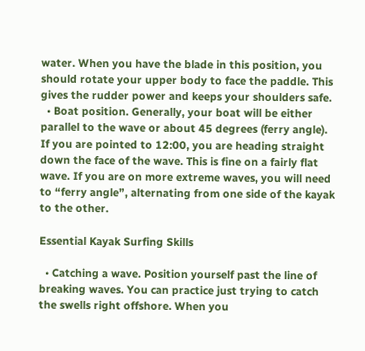water. When you have the blade in this position, you should rotate your upper body to face the paddle. This gives the rudder power and keeps your shoulders safe.
  • Boat position. Generally, your boat will be either parallel to the wave or about 45 degrees (ferry angle). If you are pointed to 12:00, you are heading straight down the face of the wave. This is fine on a fairly flat wave. If you are on more extreme waves, you will need to “ferry angle”, alternating from one side of the kayak to the other.

Essential Kayak Surfing Skills

  • Catching a wave. Position yourself past the line of breaking waves. You can practice just trying to catch the swells right offshore. When you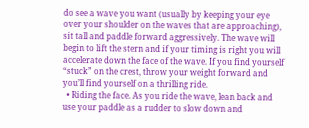do see a wave you want (usually by keeping your eye over your shoulder on the waves that are approaching), sit tall and paddle forward aggressively. The wave will begin to lift the stern and if your timing is right you will accelerate down the face of the wave. If you find yourself “stuck” on the crest, throw your weight forward and you’ll find yourself on a thrilling ride.
  • Riding the face. As you ride the wave, lean back and use your paddle as a rudder to slow down and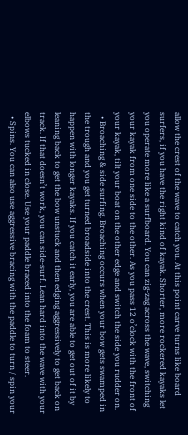allow the crest of the wave to catch you. At this point carve turns like board surfers, if you have the right kind of kayak. Shorter, more rockered kayaks let you operate more like a surfboard. You can zig-zag across the wave, switching your kayak from one side to the other. As you pass 12 o’clock with the front of your kayak, tilt your boat on the other edge and switch the side you rudder on.
  • Broaching & side surfing. Broaching occurs when your bow gets swamped in the trough and you get turned broadside into the crest. This is more likely to happen with longer kayaks. If you catch it early, you are able to get out of it by leaning back to get the bow unstuck and then edging aggressively to get back on track. If that doesn’t work, you can side-surf. Lean hard into the wave with your elbows tucked in close. Use your paddle braced into the foam to steer.
  • Spins. You can also use aggressive bracing with the paddle to turn / spin your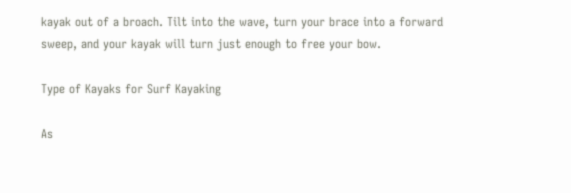kayak out of a broach. Tilt into the wave, turn your brace into a forward sweep, and your kayak will turn just enough to free your bow.

Type of Kayaks for Surf Kayaking

As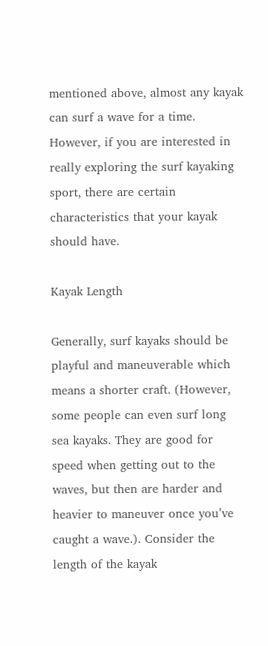mentioned above, almost any kayak can surf a wave for a time. However, if you are interested in really exploring the surf kayaking sport, there are certain characteristics that your kayak should have.

Kayak Length

Generally, surf kayaks should be playful and maneuverable which means a shorter craft. (However, some people can even surf long sea kayaks. They are good for speed when getting out to the waves, but then are harder and heavier to maneuver once you’ve caught a wave.). Consider the length of the kayak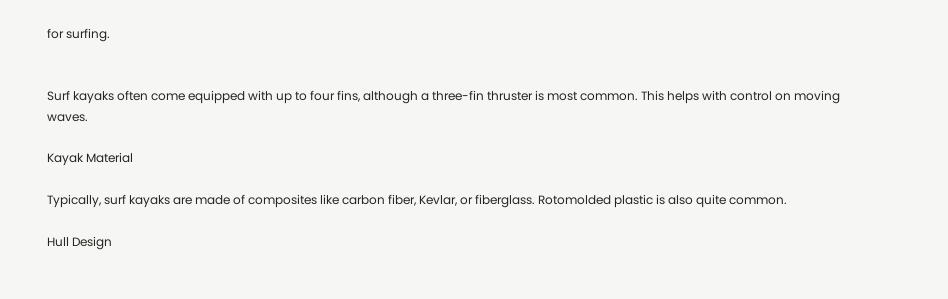for surfing.


Surf kayaks often come equipped with up to four fins, although a three-fin thruster is most common. This helps with control on moving waves.

Kayak Material

Typically, surf kayaks are made of composites like carbon fiber, Kevlar, or fiberglass. Rotomolded plastic is also quite common.

Hull Design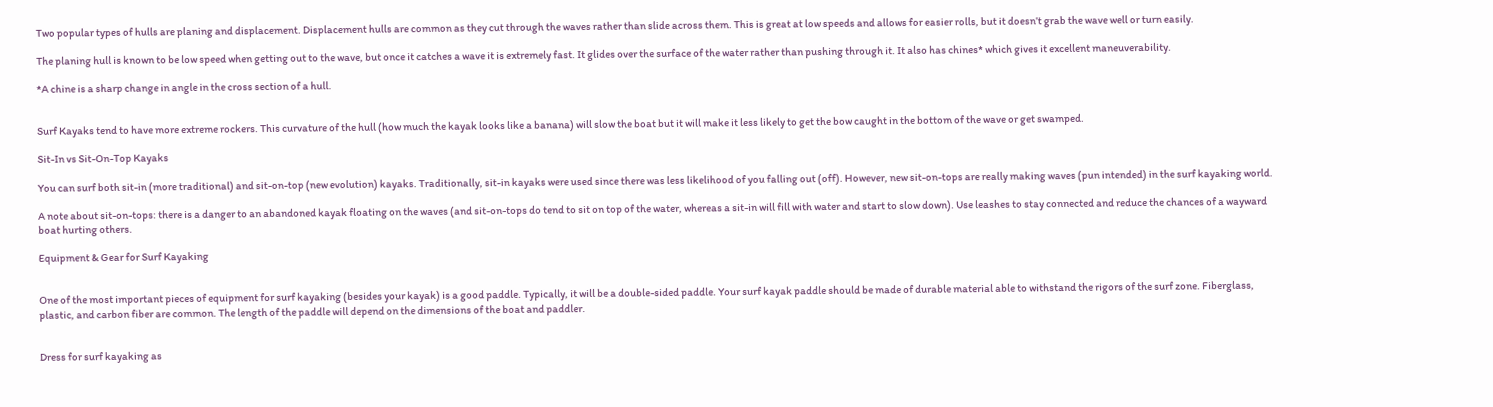Two popular types of hulls are planing and displacement. Displacement hulls are common as they cut through the waves rather than slide across them. This is great at low speeds and allows for easier rolls, but it doesn’t grab the wave well or turn easily.

The planing hull is known to be low speed when getting out to the wave, but once it catches a wave it is extremely fast. It glides over the surface of the water rather than pushing through it. It also has chines* which gives it excellent maneuverability.

*A chine is a sharp change in angle in the cross section of a hull.


Surf Kayaks tend to have more extreme rockers. This curvature of the hull (how much the kayak looks like a banana) will slow the boat but it will make it less likely to get the bow caught in the bottom of the wave or get swamped.

Sit-In vs Sit-On-Top Kayaks

You can surf both sit-in (more traditional) and sit-on-top (new evolution) kayaks. Traditionally, sit-in kayaks were used since there was less likelihood of you falling out (off). However, new sit-on-tops are really making waves (pun intended) in the surf kayaking world.

A note about sit-on-tops: there is a danger to an abandoned kayak floating on the waves (and sit-on-tops do tend to sit on top of the water, whereas a sit-in will fill with water and start to slow down). Use leashes to stay connected and reduce the chances of a wayward boat hurting others.

Equipment & Gear for Surf Kayaking


One of the most important pieces of equipment for surf kayaking (besides your kayak) is a good paddle. Typically, it will be a double-sided paddle. Your surf kayak paddle should be made of durable material able to withstand the rigors of the surf zone. Fiberglass, plastic, and carbon fiber are common. The length of the paddle will depend on the dimensions of the boat and paddler.


Dress for surf kayaking as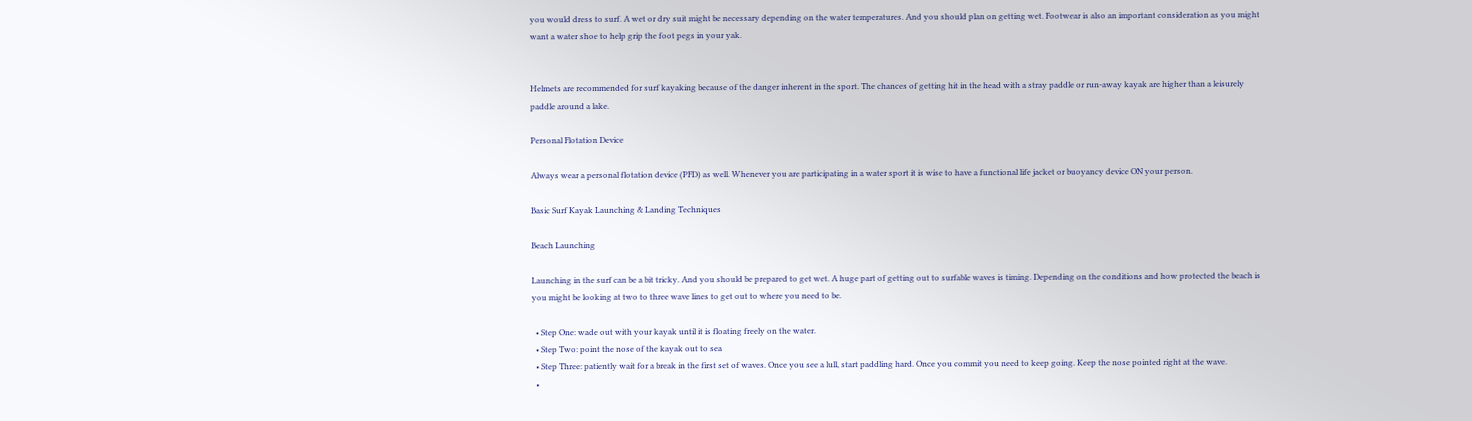you would dress to surf. A wet or dry suit might be necessary depending on the water temperatures. And you should plan on getting wet. Footwear is also an important consideration as you might want a water shoe to help grip the foot pegs in your yak.


Helmets are recommended for surf kayaking because of the danger inherent in the sport. The chances of getting hit in the head with a stray paddle or run-away kayak are higher than a leisurely paddle around a lake.

Personal Flotation Device

Always wear a personal flotation device (PFD) as well. Whenever you are participating in a water sport it is wise to have a functional life jacket or buoyancy device ON your person.

Basic Surf Kayak Launching & Landing Techniques

Beach Launching

Launching in the surf can be a bit tricky. And you should be prepared to get wet. A huge part of getting out to surfable waves is timing. Depending on the conditions and how protected the beach is you might be looking at two to three wave lines to get out to where you need to be.

  • Step One: wade out with your kayak until it is floating freely on the water.
  • Step Two: point the nose of the kayak out to sea
  • Step Three: patiently wait for a break in the first set of waves. Once you see a lull, start paddling hard. Once you commit you need to keep going. Keep the nose pointed right at the wave.
  •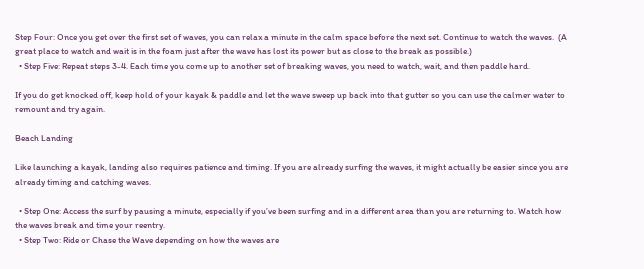Step Four: Once you get over the first set of waves, you can relax a minute in the calm space before the next set. Continue to watch the waves.  (A great place to watch and wait is in the foam just after the wave has lost its power but as close to the break as possible.)
  • Step Five: Repeat steps 3-4. Each time you come up to another set of breaking waves, you need to watch, wait, and then paddle hard.

If you do get knocked off, keep hold of your kayak & paddle and let the wave sweep up back into that gutter so you can use the calmer water to remount and try again.

Beach Landing

Like launching a kayak, landing also requires patience and timing. If you are already surfing the waves, it might actually be easier since you are already timing and catching waves.

  • Step One: Access the surf by pausing a minute, especially if you’ve been surfing and in a different area than you are returning to. Watch how the waves break and time your reentry.
  • Step Two: Ride or Chase the Wave depending on how the waves are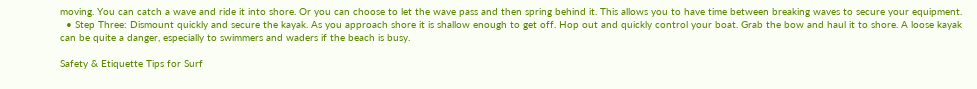moving. You can catch a wave and ride it into shore. Or you can choose to let the wave pass and then spring behind it. This allows you to have time between breaking waves to secure your equipment.
  • Step Three: Dismount quickly and secure the kayak. As you approach shore it is shallow enough to get off. Hop out and quickly control your boat. Grab the bow and haul it to shore. A loose kayak can be quite a danger, especially to swimmers and waders if the beach is busy.

Safety & Etiquette Tips for Surf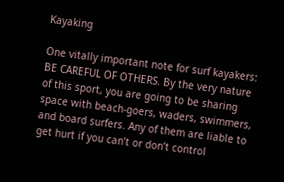Kayaking

One vitally important note for surf kayakers: BE CAREFUL OF OTHERS. By the very nature of this sport, you are going to be sharing space with beach-goers, waders, swimmers, and board surfers. Any of them are liable to get hurt if you can’t or don’t control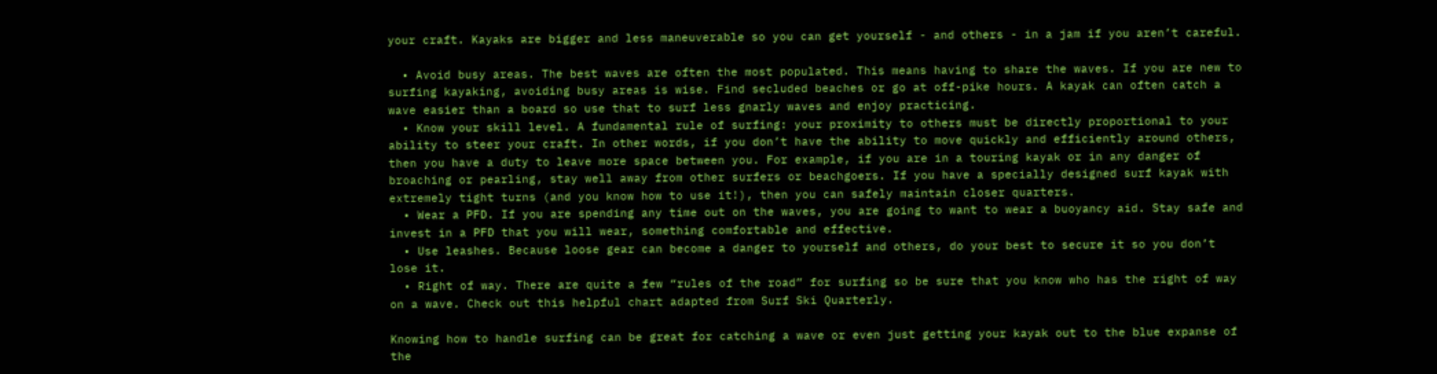your craft. Kayaks are bigger and less maneuverable so you can get yourself - and others - in a jam if you aren’t careful.

  • Avoid busy areas. The best waves are often the most populated. This means having to share the waves. If you are new to surfing kayaking, avoiding busy areas is wise. Find secluded beaches or go at off-pike hours. A kayak can often catch a wave easier than a board so use that to surf less gnarly waves and enjoy practicing.
  • Know your skill level. A fundamental rule of surfing: your proximity to others must be directly proportional to your ability to steer your craft. In other words, if you don’t have the ability to move quickly and efficiently around others, then you have a duty to leave more space between you. For example, if you are in a touring kayak or in any danger of broaching or pearling, stay well away from other surfers or beachgoers. If you have a specially designed surf kayak with extremely tight turns (and you know how to use it!), then you can safely maintain closer quarters.
  • Wear a PFD. If you are spending any time out on the waves, you are going to want to wear a buoyancy aid. Stay safe and invest in a PFD that you will wear, something comfortable and effective.
  • Use leashes. Because loose gear can become a danger to yourself and others, do your best to secure it so you don’t lose it.
  • Right of way. There are quite a few “rules of the road” for surfing so be sure that you know who has the right of way on a wave. Check out this helpful chart adapted from Surf Ski Quarterly.

Knowing how to handle surfing can be great for catching a wave or even just getting your kayak out to the blue expanse of the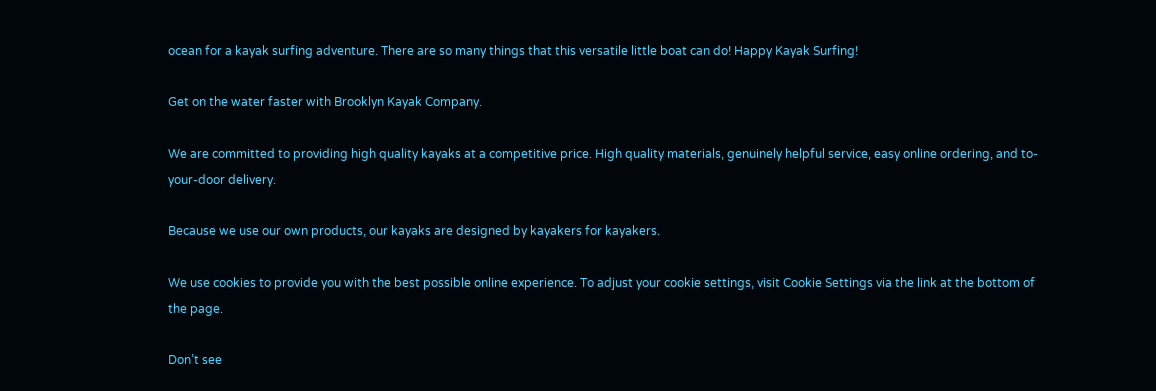ocean for a kayak surfing adventure. There are so many things that this versatile little boat can do! Happy Kayak Surfing!

Get on the water faster with Brooklyn Kayak Company.

We are committed to providing high quality kayaks at a competitive price. High quality materials, genuinely helpful service, easy online ordering, and to-your-door delivery.

Because we use our own products, our kayaks are designed by kayakers for kayakers.

We use cookies to provide you with the best possible online experience. To adjust your cookie settings, visit Cookie Settings via the link at the bottom of the page.

Don’t see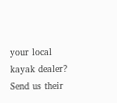your local kayak dealer? Send us their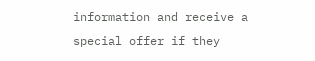information and receive a special offer if they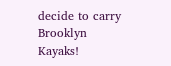decide to carry Brooklyn Kayaks!